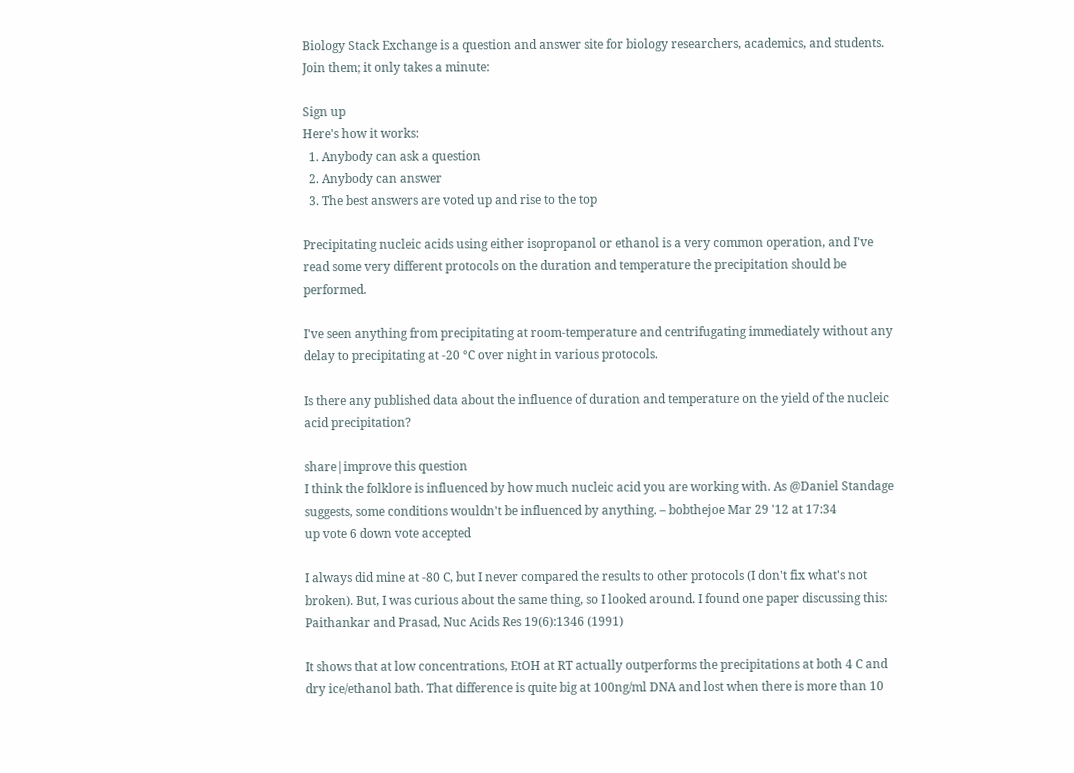Biology Stack Exchange is a question and answer site for biology researchers, academics, and students. Join them; it only takes a minute:

Sign up
Here's how it works:
  1. Anybody can ask a question
  2. Anybody can answer
  3. The best answers are voted up and rise to the top

Precipitating nucleic acids using either isopropanol or ethanol is a very common operation, and I've read some very different protocols on the duration and temperature the precipitation should be performed.

I've seen anything from precipitating at room-temperature and centrifugating immediately without any delay to precipitating at -20 °C over night in various protocols.

Is there any published data about the influence of duration and temperature on the yield of the nucleic acid precipitation?

share|improve this question
I think the folklore is influenced by how much nucleic acid you are working with. As @Daniel Standage suggests, some conditions wouldn't be influenced by anything. – bobthejoe Mar 29 '12 at 17:34
up vote 6 down vote accepted

I always did mine at -80 C, but I never compared the results to other protocols (I don't fix what's not broken). But, I was curious about the same thing, so I looked around. I found one paper discussing this: Paithankar and Prasad, Nuc Acids Res 19(6):1346 (1991)

It shows that at low concentrations, EtOH at RT actually outperforms the precipitations at both 4 C and dry ice/ethanol bath. That difference is quite big at 100ng/ml DNA and lost when there is more than 10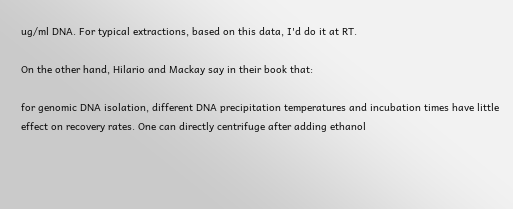ug/ml DNA. For typical extractions, based on this data, I'd do it at RT.

On the other hand, Hilario and Mackay say in their book that:

for genomic DNA isolation, different DNA precipitation temperatures and incubation times have little effect on recovery rates. One can directly centrifuge after adding ethanol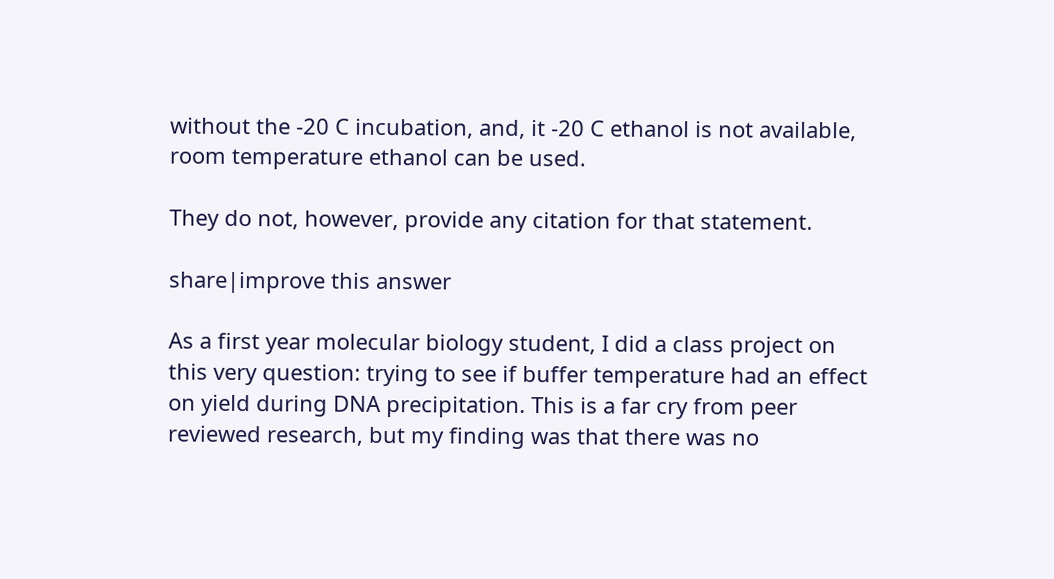without the -20 C incubation, and, it -20 C ethanol is not available, room temperature ethanol can be used.

They do not, however, provide any citation for that statement.

share|improve this answer

As a first year molecular biology student, I did a class project on this very question: trying to see if buffer temperature had an effect on yield during DNA precipitation. This is a far cry from peer reviewed research, but my finding was that there was no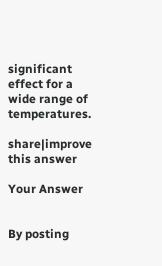significant effect for a wide range of temperatures.

share|improve this answer

Your Answer


By posting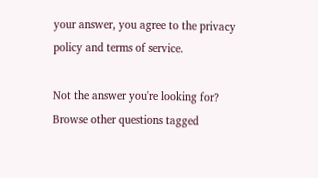your answer, you agree to the privacy policy and terms of service.

Not the answer you're looking for? Browse other questions tagged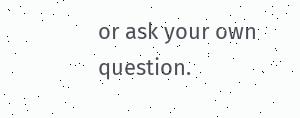or ask your own question.